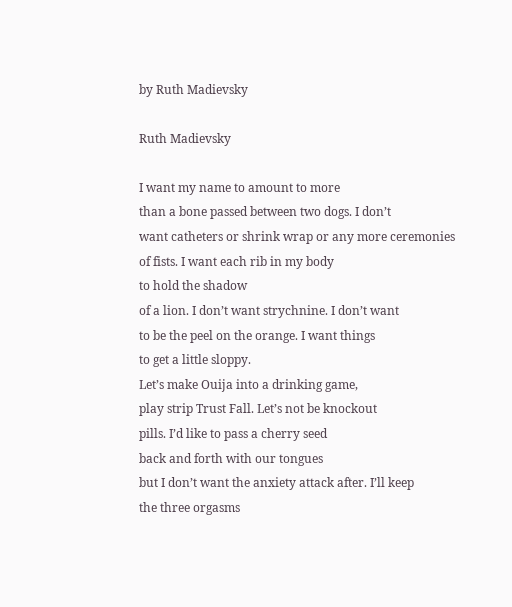by Ruth Madievsky

Ruth Madievsky

I want my name to amount to more
than a bone passed between two dogs. I don’t
want catheters or shrink wrap or any more ceremonies
of fists. I want each rib in my body
to hold the shadow
of a lion. I don’t want strychnine. I don’t want
to be the peel on the orange. I want things
to get a little sloppy.
Let’s make Ouija into a drinking game,
play strip Trust Fall. Let’s not be knockout
pills. I’d like to pass a cherry seed
back and forth with our tongues
but I don’t want the anxiety attack after. I’ll keep
the three orgasms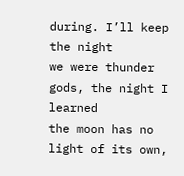during. I’ll keep the night
we were thunder gods, the night I learned
the moon has no light of its own,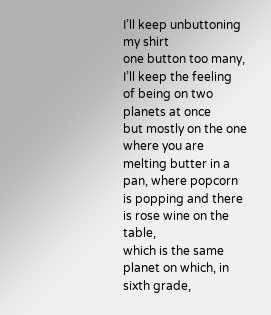I’ll keep unbuttoning my shirt
one button too many, I’ll keep the feeling
of being on two planets at once
but mostly on the one where you are
melting butter in a pan, where popcorn
is popping and there is rose wine on the table,
which is the same planet on which, in sixth grade,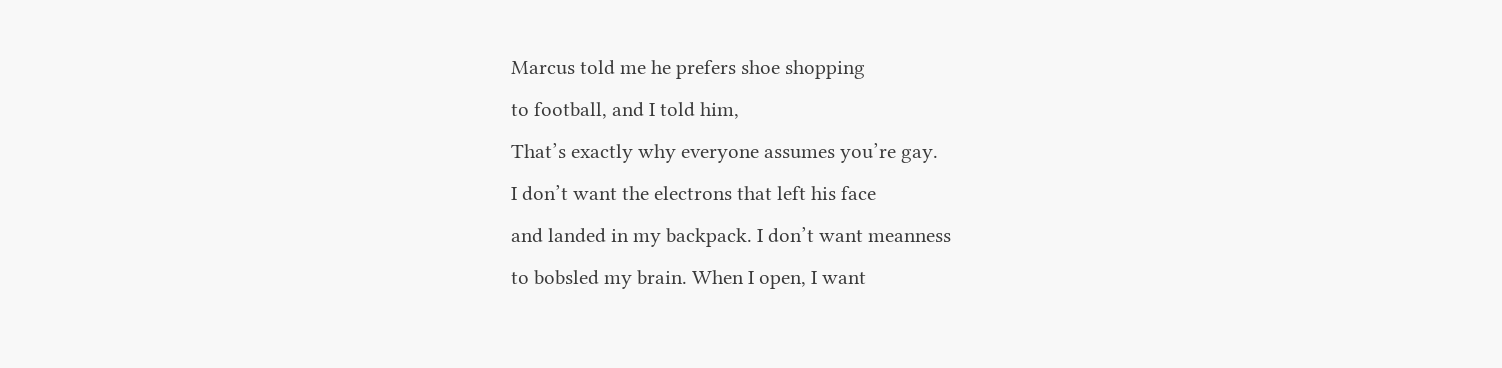Marcus told me he prefers shoe shopping
to football, and I told him,
That’s exactly why everyone assumes you’re gay.
I don’t want the electrons that left his face
and landed in my backpack. I don’t want meanness
to bobsled my brain. When I open, I want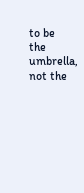to be
the umbrella, not the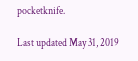pocketknife.

Last updated May 31, 2019